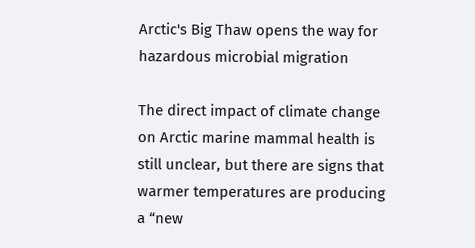Arctic's Big Thaw opens the way for hazardous microbial migration

The direct impact of climate change on Arctic marine mammal health is still unclear, but there are signs that warmer temperatures are producing a “new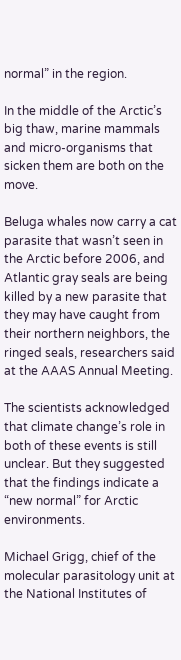normal” in the region.

In the middle of the Arctic’s big thaw, marine mammals and micro-organisms that sicken them are both on the move.

Beluga whales now carry a cat parasite that wasn’t seen in the Arctic before 2006, and Atlantic gray seals are being killed by a new parasite that they may have caught from their northern neighbors, the ringed seals, researchers said at the AAAS Annual Meeting.

The scientists acknowledged that climate change’s role in both of these events is still unclear. But they suggested that the findings indicate a “new normal” for Arctic environments.

Michael Grigg, chief of the molecular parasitology unit at the National Institutes of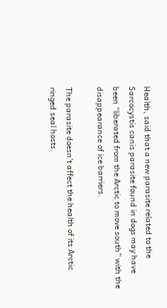Health, said that a new parasite related to the Sarcocystis canis parasite found in dogs may have been “liberated from the Arctic to move south” with the disappearance of ice barriers.

The parasite doesn’t affect the health of its Arctic ringed seal hosts.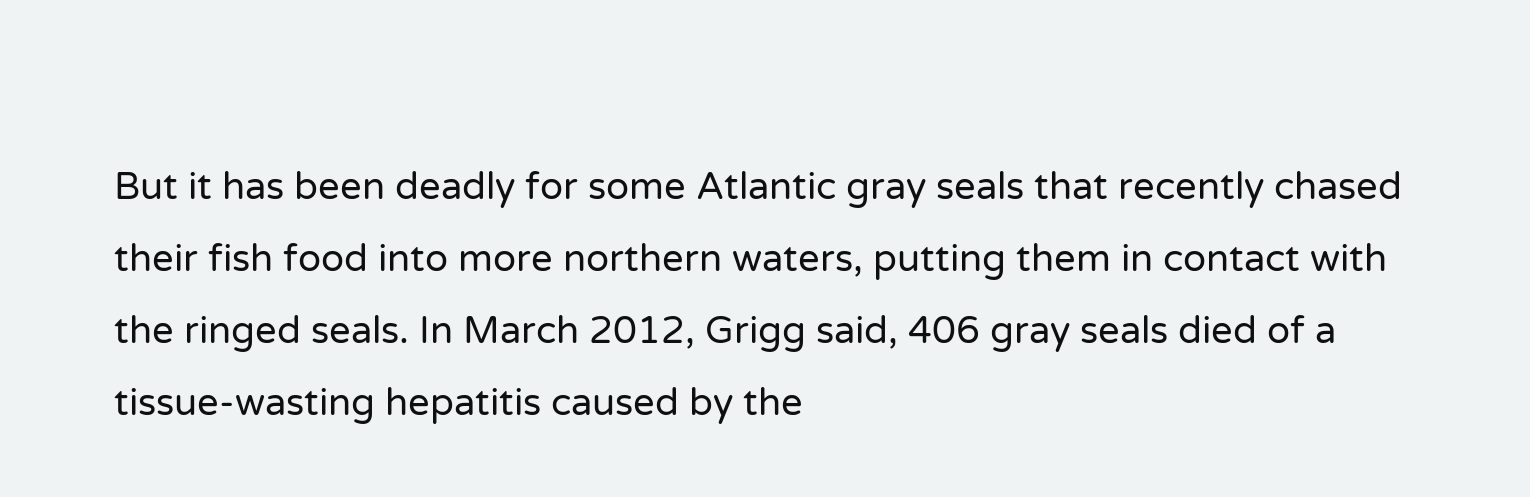But it has been deadly for some Atlantic gray seals that recently chased their fish food into more northern waters, putting them in contact with the ringed seals. In March 2012, Grigg said, 406 gray seals died of a tissue-wasting hepatitis caused by the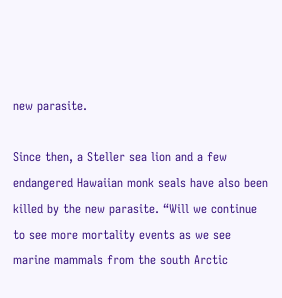new parasite.

Since then, a Steller sea lion and a few endangered Hawaiian monk seals have also been killed by the new parasite. “Will we continue to see more mortality events as we see marine mammals from the south Arctic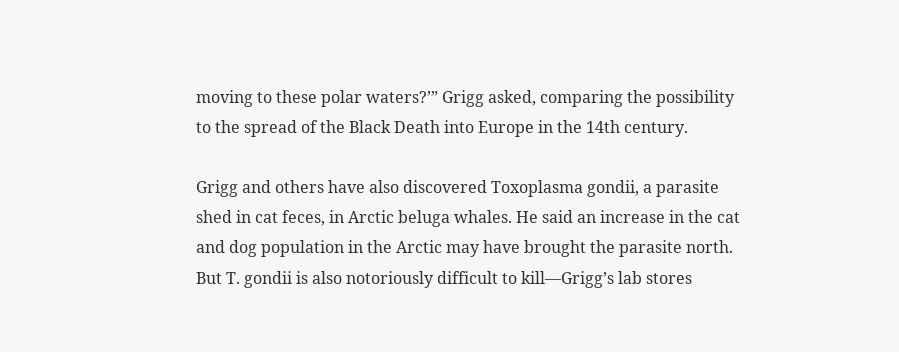moving to these polar waters?’” Grigg asked, comparing the possibility to the spread of the Black Death into Europe in the 14th century.

Grigg and others have also discovered Toxoplasma gondii, a parasite shed in cat feces, in Arctic beluga whales. He said an increase in the cat and dog population in the Arctic may have brought the parasite north. But T. gondii is also notoriously difficult to kill—Grigg’s lab stores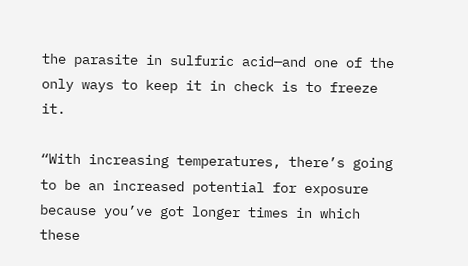the parasite in sulfuric acid—and one of the only ways to keep it in check is to freeze it.

“With increasing temperatures, there’s going to be an increased potential for exposure because you’ve got longer times in which these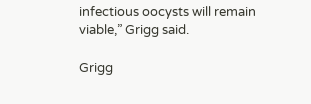infectious oocysts will remain viable,” Grigg said.

Grigg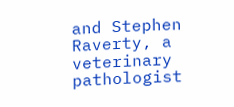and Stephen Raverty, a veterinary pathologist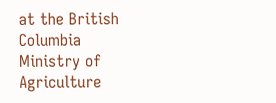at the British Columbia Ministry of Agriculture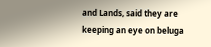and Lands, said they are keeping an eye on beluga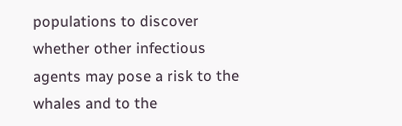populations to discover whether other infectious agents may pose a risk to the whales and to the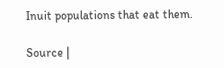Inuit populations that eat them.

Source |